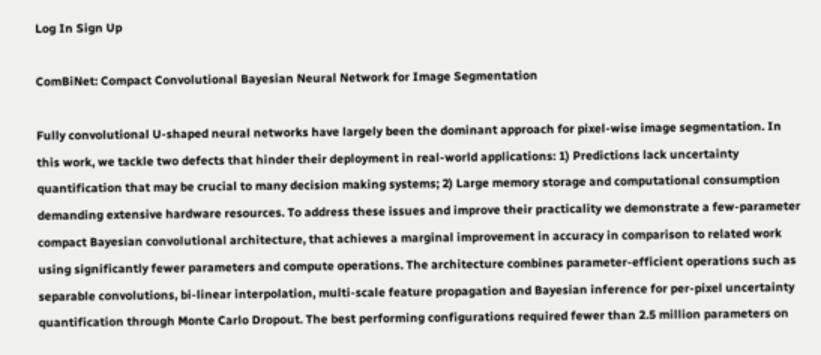Log In Sign Up

ComBiNet: Compact Convolutional Bayesian Neural Network for Image Segmentation

Fully convolutional U-shaped neural networks have largely been the dominant approach for pixel-wise image segmentation. In this work, we tackle two defects that hinder their deployment in real-world applications: 1) Predictions lack uncertainty quantification that may be crucial to many decision making systems; 2) Large memory storage and computational consumption demanding extensive hardware resources. To address these issues and improve their practicality we demonstrate a few-parameter compact Bayesian convolutional architecture, that achieves a marginal improvement in accuracy in comparison to related work using significantly fewer parameters and compute operations. The architecture combines parameter-efficient operations such as separable convolutions, bi-linear interpolation, multi-scale feature propagation and Bayesian inference for per-pixel uncertainty quantification through Monte Carlo Dropout. The best performing configurations required fewer than 2.5 million parameters on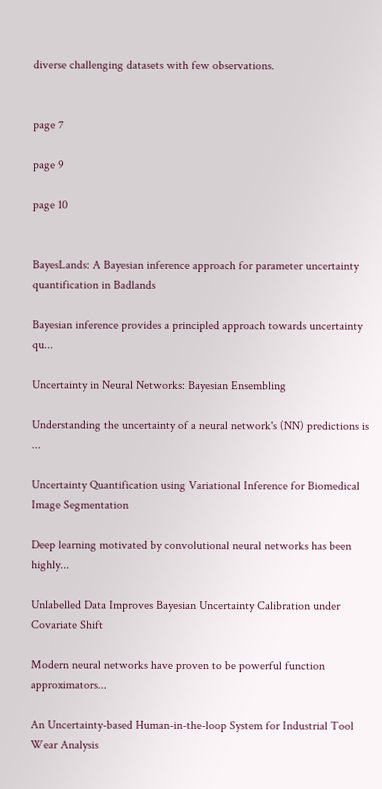diverse challenging datasets with few observations.


page 7

page 9

page 10


BayesLands: A Bayesian inference approach for parameter uncertainty quantification in Badlands

Bayesian inference provides a principled approach towards uncertainty qu...

Uncertainty in Neural Networks: Bayesian Ensembling

Understanding the uncertainty of a neural network's (NN) predictions is ...

Uncertainty Quantification using Variational Inference for Biomedical Image Segmentation

Deep learning motivated by convolutional neural networks has been highly...

Unlabelled Data Improves Bayesian Uncertainty Calibration under Covariate Shift

Modern neural networks have proven to be powerful function approximators...

An Uncertainty-based Human-in-the-loop System for Industrial Tool Wear Analysis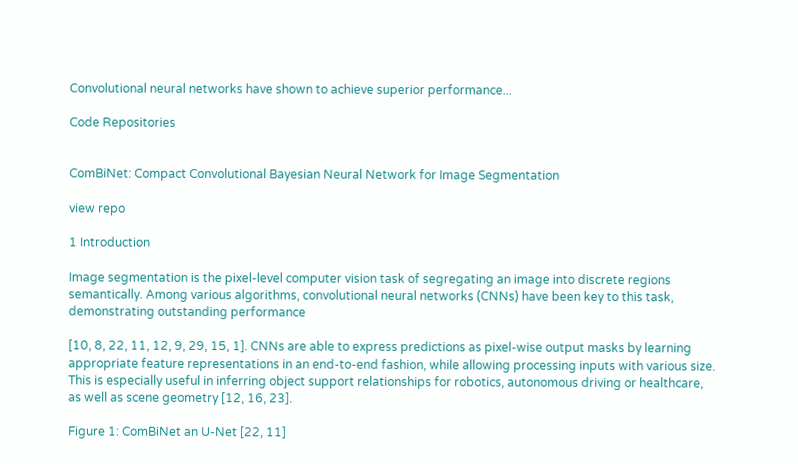Convolutional neural networks have shown to achieve superior performance...

Code Repositories


ComBiNet: Compact Convolutional Bayesian Neural Network for Image Segmentation

view repo

1 Introduction

Image segmentation is the pixel-level computer vision task of segregating an image into discrete regions semantically. Among various algorithms, convolutional neural networks (CNNs) have been key to this task, demonstrating outstanding performance

[10, 8, 22, 11, 12, 9, 29, 15, 1]. CNNs are able to express predictions as pixel-wise output masks by learning appropriate feature representations in an end-to-end fashion, while allowing processing inputs with various size. This is especially useful in inferring object support relationships for robotics, autonomous driving or healthcare, as well as scene geometry [12, 16, 23].

Figure 1: ComBiNet an U-Net [22, 11]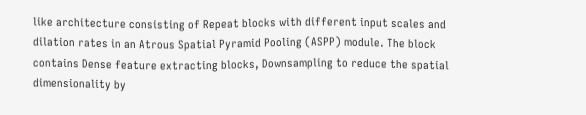like architecture consisting of Repeat blocks with different input scales and dilation rates in an Atrous Spatial Pyramid Pooling (ASPP) module. The block contains Dense feature extracting blocks, Downsampling to reduce the spatial dimensionality by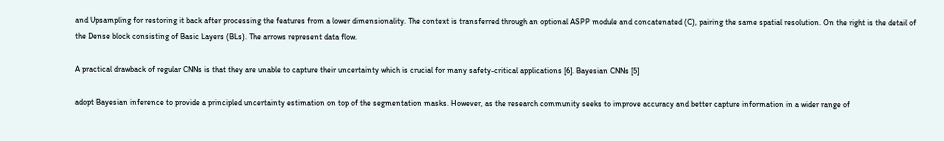and Upsampling for restoring it back after processing the features from a lower dimensionality. The context is transferred through an optional ASPP module and concatenated (C), pairing the same spatial resolution. On the right is the detail of the Dense block consisting of Basic Layers (BLs). The arrows represent data flow.

A practical drawback of regular CNNs is that they are unable to capture their uncertainty which is crucial for many safety-critical applications [6]. Bayesian CNNs [5]

adopt Bayesian inference to provide a principled uncertainty estimation on top of the segmentation masks. However, as the research community seeks to improve accuracy and better capture information in a wider range of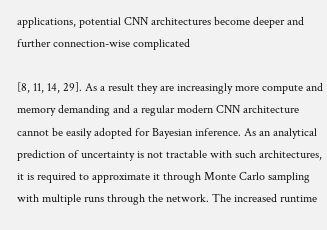applications, potential CNN architectures become deeper and further connection-wise complicated

[8, 11, 14, 29]. As a result they are increasingly more compute and memory demanding and a regular modern CNN architecture cannot be easily adopted for Bayesian inference. As an analytical prediction of uncertainty is not tractable with such architectures, it is required to approximate it through Monte Carlo sampling with multiple runs through the network. The increased runtime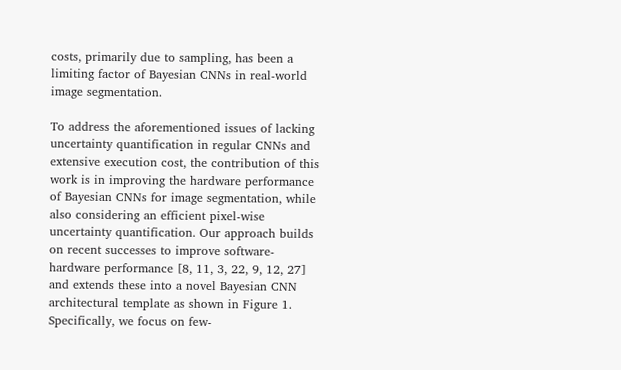costs, primarily due to sampling, has been a limiting factor of Bayesian CNNs in real-world image segmentation.

To address the aforementioned issues of lacking uncertainty quantification in regular CNNs and extensive execution cost, the contribution of this work is in improving the hardware performance of Bayesian CNNs for image segmentation, while also considering an efficient pixel-wise uncertainty quantification. Our approach builds on recent successes to improve software-hardware performance [8, 11, 3, 22, 9, 12, 27] and extends these into a novel Bayesian CNN architectural template as shown in Figure 1. Specifically, we focus on few-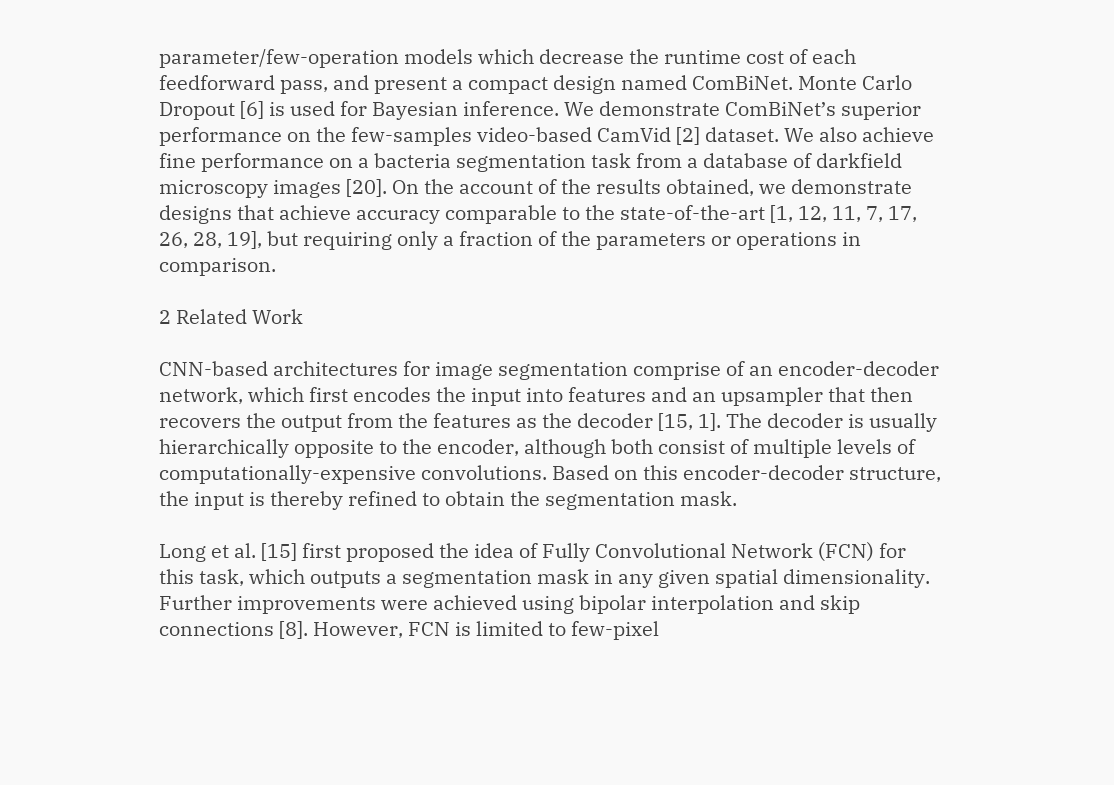parameter/few-operation models which decrease the runtime cost of each feedforward pass, and present a compact design named ComBiNet. Monte Carlo Dropout [6] is used for Bayesian inference. We demonstrate ComBiNet’s superior performance on the few-samples video-based CamVid [2] dataset. We also achieve fine performance on a bacteria segmentation task from a database of darkfield microscopy images [20]. On the account of the results obtained, we demonstrate designs that achieve accuracy comparable to the state-of-the-art [1, 12, 11, 7, 17, 26, 28, 19], but requiring only a fraction of the parameters or operations in comparison.

2 Related Work

CNN-based architectures for image segmentation comprise of an encoder-decoder network, which first encodes the input into features and an upsampler that then recovers the output from the features as the decoder [15, 1]. The decoder is usually hierarchically opposite to the encoder, although both consist of multiple levels of computationally-expensive convolutions. Based on this encoder-decoder structure, the input is thereby refined to obtain the segmentation mask.

Long et al. [15] first proposed the idea of Fully Convolutional Network (FCN) for this task, which outputs a segmentation mask in any given spatial dimensionality. Further improvements were achieved using bipolar interpolation and skip connections [8]. However, FCN is limited to few-pixel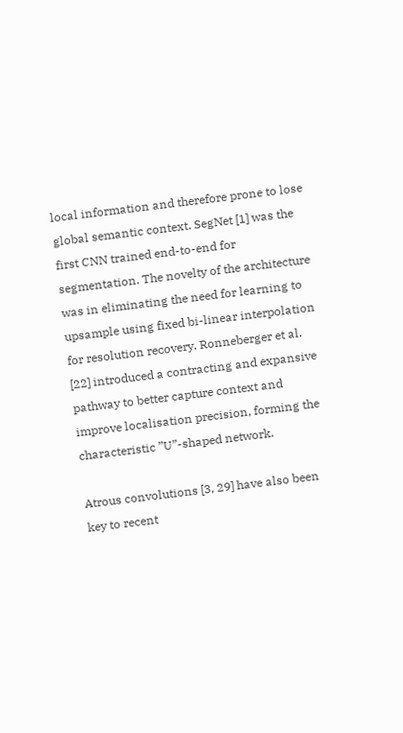local information and therefore prone to lose global semantic context. SegNet [1] was the first CNN trained end-to-end for segmentation. The novelty of the architecture was in eliminating the need for learning to upsample using fixed bi-linear interpolation for resolution recovery. Ronneberger et al. [22] introduced a contracting and expansive pathway to better capture context and improve localisation precision, forming the characteristic ”U”-shaped network.

Atrous convolutions [3, 29] have also been key to recent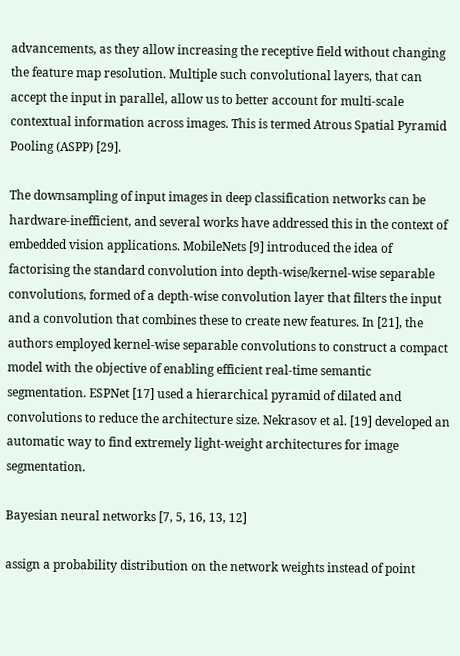advancements, as they allow increasing the receptive field without changing the feature map resolution. Multiple such convolutional layers, that can accept the input in parallel, allow us to better account for multi-scale contextual information across images. This is termed Atrous Spatial Pyramid Pooling (ASPP) [29].

The downsampling of input images in deep classification networks can be hardware-inefficient, and several works have addressed this in the context of embedded vision applications. MobileNets [9] introduced the idea of factorising the standard convolution into depth-wise/kernel-wise separable convolutions, formed of a depth-wise convolution layer that filters the input and a convolution that combines these to create new features. In [21], the authors employed kernel-wise separable convolutions to construct a compact model with the objective of enabling efficient real-time semantic segmentation. ESPNet [17] used a hierarchical pyramid of dilated and convolutions to reduce the architecture size. Nekrasov et al. [19] developed an automatic way to find extremely light-weight architectures for image segmentation.

Bayesian neural networks [7, 5, 16, 13, 12]

assign a probability distribution on the network weights instead of point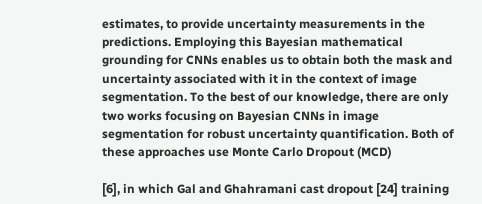estimates, to provide uncertainty measurements in the predictions. Employing this Bayesian mathematical grounding for CNNs enables us to obtain both the mask and uncertainty associated with it in the context of image segmentation. To the best of our knowledge, there are only two works focusing on Bayesian CNNs in image segmentation for robust uncertainty quantification. Both of these approaches use Monte Carlo Dropout (MCD)

[6], in which Gal and Ghahramani cast dropout [24] training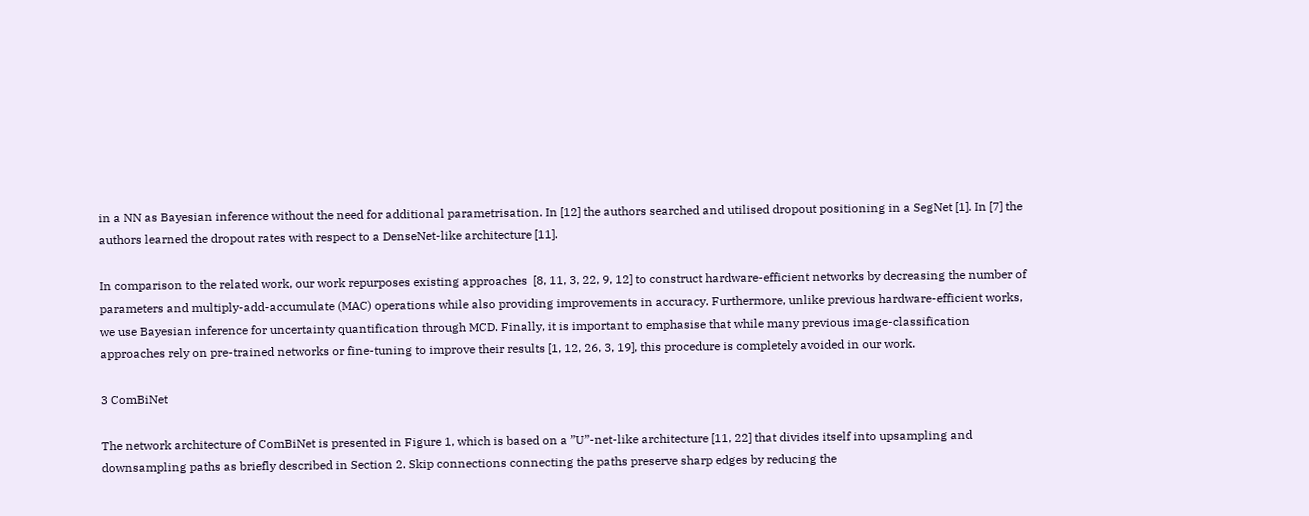in a NN as Bayesian inference without the need for additional parametrisation. In [12] the authors searched and utilised dropout positioning in a SegNet [1]. In [7] the authors learned the dropout rates with respect to a DenseNet-like architecture [11].

In comparison to the related work, our work repurposes existing approaches  [8, 11, 3, 22, 9, 12] to construct hardware-efficient networks by decreasing the number of parameters and multiply-add-accumulate (MAC) operations while also providing improvements in accuracy. Furthermore, unlike previous hardware-efficient works, we use Bayesian inference for uncertainty quantification through MCD. Finally, it is important to emphasise that while many previous image-classification approaches rely on pre-trained networks or fine-tuning to improve their results [1, 12, 26, 3, 19], this procedure is completely avoided in our work.

3 ComBiNet

The network architecture of ComBiNet is presented in Figure 1, which is based on a ”U”-net-like architecture [11, 22] that divides itself into upsampling and downsampling paths as briefly described in Section 2. Skip connections connecting the paths preserve sharp edges by reducing the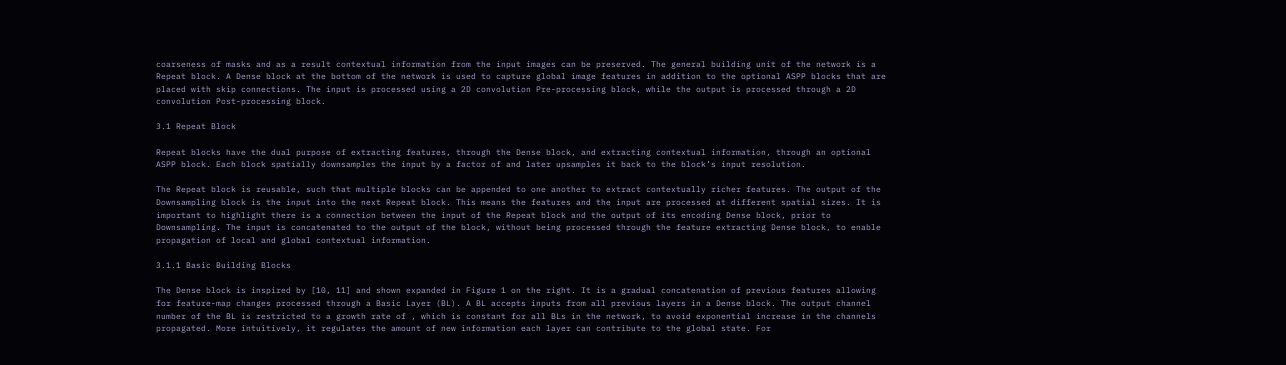coarseness of masks and as a result contextual information from the input images can be preserved. The general building unit of the network is a Repeat block. A Dense block at the bottom of the network is used to capture global image features in addition to the optional ASPP blocks that are placed with skip connections. The input is processed using a 2D convolution Pre-processing block, while the output is processed through a 2D convolution Post-processing block.

3.1 Repeat Block

Repeat blocks have the dual purpose of extracting features, through the Dense block, and extracting contextual information, through an optional ASPP block. Each block spatially downsamples the input by a factor of and later upsamples it back to the block’s input resolution.

The Repeat block is reusable, such that multiple blocks can be appended to one another to extract contextually richer features. The output of the Downsampling block is the input into the next Repeat block. This means the features and the input are processed at different spatial sizes. It is important to highlight there is a connection between the input of the Repeat block and the output of its encoding Dense block, prior to Downsampling. The input is concatenated to the output of the block, without being processed through the feature extracting Dense block, to enable propagation of local and global contextual information.

3.1.1 Basic Building Blocks

The Dense block is inspired by [10, 11] and shown expanded in Figure 1 on the right. It is a gradual concatenation of previous features allowing for feature-map changes processed through a Basic Layer (BL). A BL accepts inputs from all previous layers in a Dense block. The output channel number of the BL is restricted to a growth rate of , which is constant for all BLs in the network, to avoid exponential increase in the channels propagated. More intuitively, it regulates the amount of new information each layer can contribute to the global state. For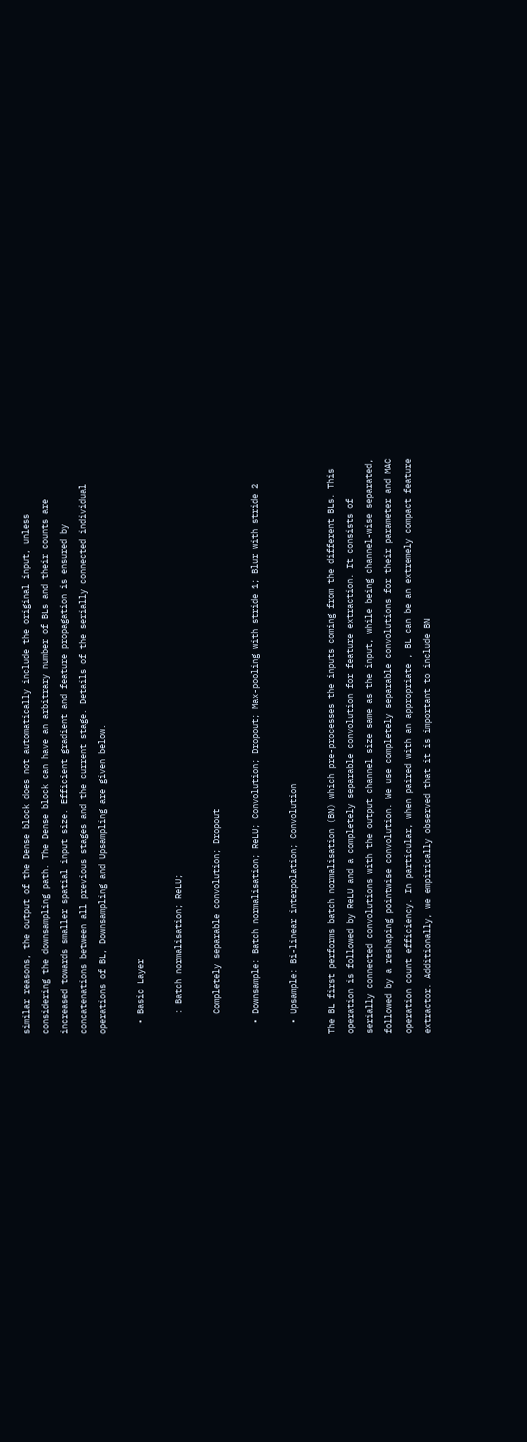similar reasons, the output of the Dense block does not automatically include the original input, unless considering the downsampling path. The Dense block can have an arbitrary number of BLs and their counts are increased towards smaller spatial input size. Efficient gradient and feature propagation is ensured by concatenations between all previous stages and the current stage. Details of the serially connected individual operations of BL, Downsampling and Upsampling are given below.

  • Basic Layer

    : Batch normalisation; ReLU;

    Completely separable convolution; Dropout

  • Downsample: Batch normalisation; ReLU; Convolution; Dropout; Max-pooling with stride 1; Blur with stride 2

  • Upsample: Bi-linear interpolation; Convolution

The BL first performs batch normalisation (BN) which pre-processes the inputs coming from the different BLs. This operation is followed by ReLU and a completely separable convolution for feature extraction. It consists of serially connected convolutions with the output channel size same as the input, while being channel-wise separated, followed by a reshaping pointwise convolution. We use completely separable convolutions for their parameter and MAC operation count efficiency. In particular, when paired with an appropriate , BL can be an extremely compact feature extractor. Additionally, we empirically observed that it is important to include BN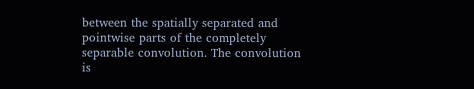between the spatially separated and pointwise parts of the completely separable convolution. The convolution is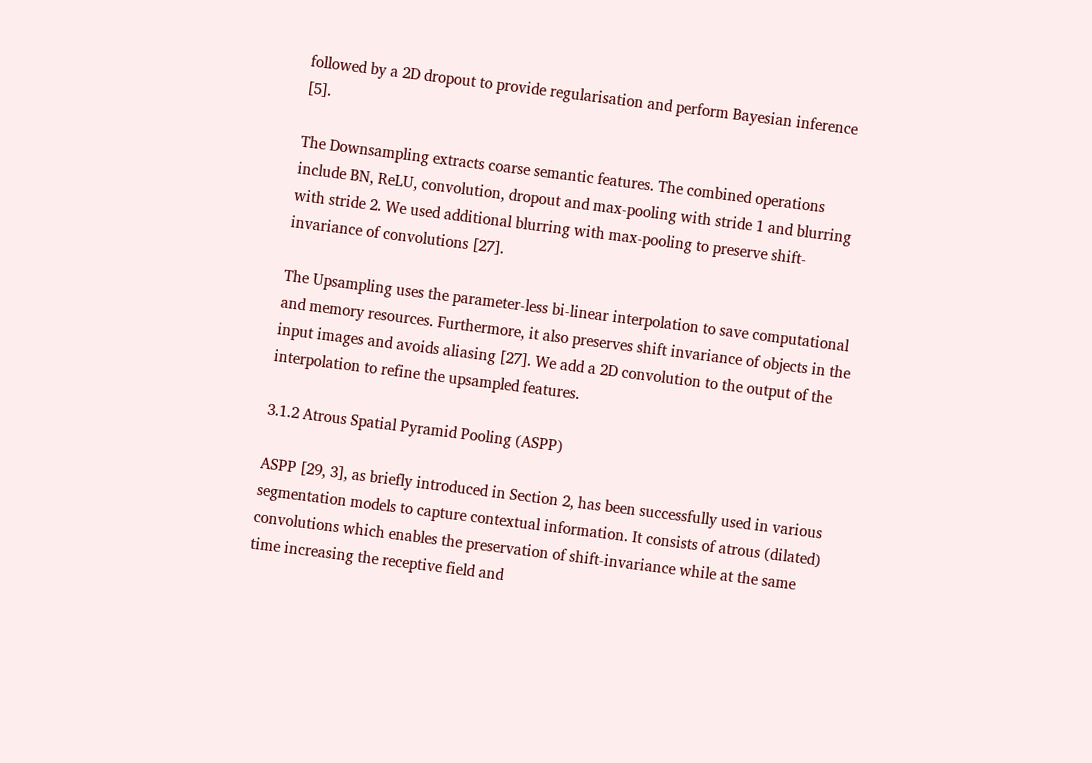followed by a 2D dropout to provide regularisation and perform Bayesian inference [5].

The Downsampling extracts coarse semantic features. The combined operations include BN, ReLU, convolution, dropout and max-pooling with stride 1 and blurring with stride 2. We used additional blurring with max-pooling to preserve shift-invariance of convolutions [27].

The Upsampling uses the parameter-less bi-linear interpolation to save computational and memory resources. Furthermore, it also preserves shift invariance of objects in the input images and avoids aliasing [27]. We add a 2D convolution to the output of the interpolation to refine the upsampled features.

3.1.2 Atrous Spatial Pyramid Pooling (ASPP)

ASPP [29, 3], as briefly introduced in Section 2, has been successfully used in various segmentation models to capture contextual information. It consists of atrous (dilated) convolutions which enables the preservation of shift-invariance while at the same time increasing the receptive field and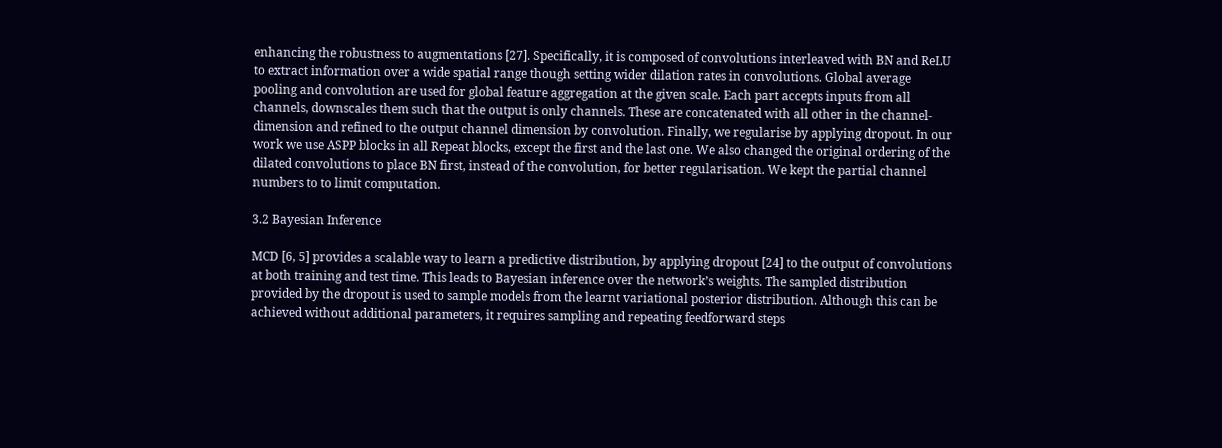enhancing the robustness to augmentations [27]. Specifically, it is composed of convolutions interleaved with BN and ReLU to extract information over a wide spatial range though setting wider dilation rates in convolutions. Global average pooling and convolution are used for global feature aggregation at the given scale. Each part accepts inputs from all channels, downscales them such that the output is only channels. These are concatenated with all other in the channel-dimension and refined to the output channel dimension by convolution. Finally, we regularise by applying dropout. In our work we use ASPP blocks in all Repeat blocks, except the first and the last one. We also changed the original ordering of the dilated convolutions to place BN first, instead of the convolution, for better regularisation. We kept the partial channel numbers to to limit computation.

3.2 Bayesian Inference

MCD [6, 5] provides a scalable way to learn a predictive distribution, by applying dropout [24] to the output of convolutions at both training and test time. This leads to Bayesian inference over the network’s weights. The sampled distribution provided by the dropout is used to sample models from the learnt variational posterior distribution. Although this can be achieved without additional parameters, it requires sampling and repeating feedforward steps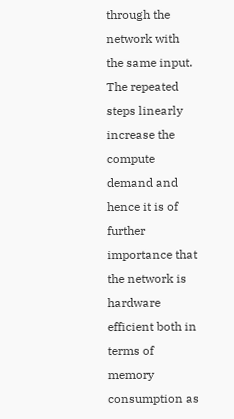through the network with the same input. The repeated steps linearly increase the compute demand and hence it is of further importance that the network is hardware efficient both in terms of memory consumption as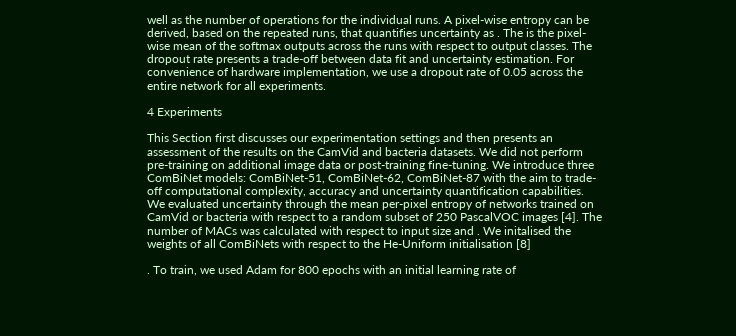well as the number of operations for the individual runs. A pixel-wise entropy can be derived, based on the repeated runs, that quantifies uncertainty as . The is the pixel-wise mean of the softmax outputs across the runs with respect to output classes. The dropout rate presents a trade-off between data fit and uncertainty estimation. For convenience of hardware implementation, we use a dropout rate of 0.05 across the entire network for all experiments.

4 Experiments

This Section first discusses our experimentation settings and then presents an assessment of the results on the CamVid and bacteria datasets. We did not perform pre-training on additional image data or post-training fine-tuning. We introduce three ComBiNet models: ComBiNet-51, ComBiNet-62, ComBiNet-87 with the aim to trade-off computational complexity, accuracy and uncertainty quantification capabilities. We evaluated uncertainty through the mean per-pixel entropy of networks trained on CamVid or bacteria with respect to a random subset of 250 PascalVOC images [4]. The number of MACs was calculated with respect to input size and . We initalised the weights of all ComBiNets with respect to the He-Uniform initialisation [8]

. To train, we used Adam for 800 epochs with an initial learning rate of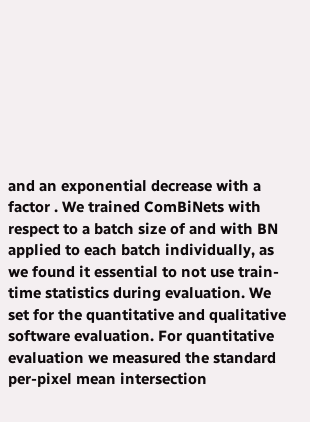and an exponential decrease with a factor . We trained ComBiNets with respect to a batch size of and with BN applied to each batch individually, as we found it essential to not use train-time statistics during evaluation. We set for the quantitative and qualitative software evaluation. For quantitative evaluation we measured the standard per-pixel mean intersection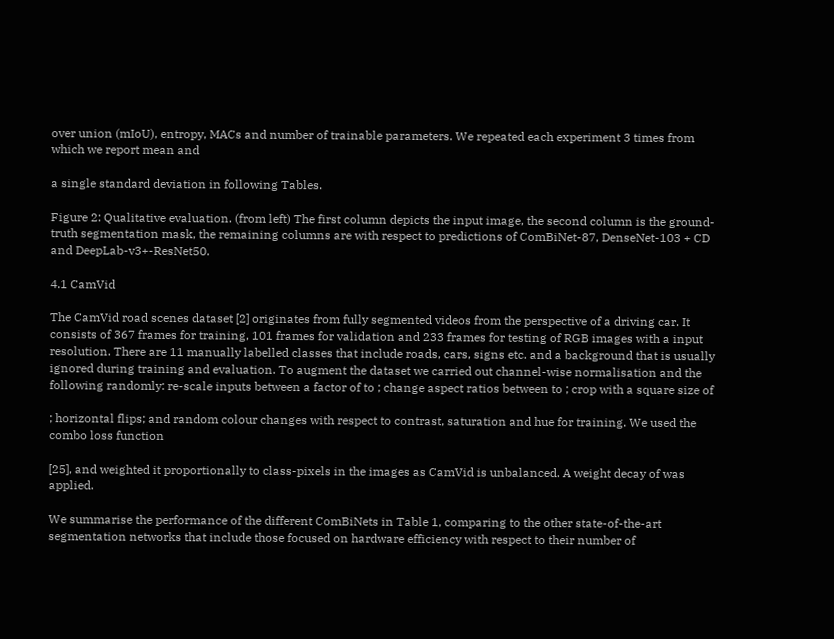over union (mIoU), entropy, MACs and number of trainable parameters. We repeated each experiment 3 times from which we report mean and

a single standard deviation in following Tables.

Figure 2: Qualitative evaluation. (from left) The first column depicts the input image, the second column is the ground-truth segmentation mask, the remaining columns are with respect to predictions of ComBiNet-87, DenseNet-103 + CD and DeepLab-v3+-ResNet50.

4.1 CamVid

The CamVid road scenes dataset [2] originates from fully segmented videos from the perspective of a driving car. It consists of 367 frames for training, 101 frames for validation and 233 frames for testing of RGB images with a input resolution. There are 11 manually labelled classes that include roads, cars, signs etc. and a background that is usually ignored during training and evaluation. To augment the dataset we carried out channel-wise normalisation and the following randomly: re-scale inputs between a factor of to ; change aspect ratios between to ; crop with a square size of

; horizontal flips; and random colour changes with respect to contrast, saturation and hue for training. We used the combo loss function

[25], and weighted it proportionally to class-pixels in the images as CamVid is unbalanced. A weight decay of was applied.

We summarise the performance of the different ComBiNets in Table 1, comparing to the other state-of-the-art segmentation networks that include those focused on hardware efficiency with respect to their number of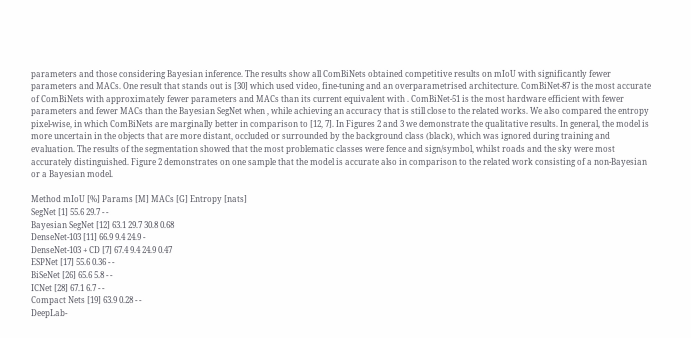parameters and those considering Bayesian inference. The results show all ComBiNets obtained competitive results on mIoU with significantly fewer parameters and MACs. One result that stands out is [30] which used video, fine-tuning and an overparametrised architecture. ComBiNet-87 is the most accurate of ComBiNets with approximately fewer parameters and MACs than its current equivalent with . ComBiNet-51 is the most hardware efficient with fewer parameters and fewer MACs than the Bayesian SegNet when , while achieving an accuracy that is still close to the related works. We also compared the entropy pixel-wise, in which ComBiNets are marginally better in comparison to [12, 7]. In Figures 2 and 3 we demonstrate the qualitative results. In general, the model is more uncertain in the objects that are more distant, occluded or surrounded by the background class (black), which was ignored during training and evaluation. The results of the segmentation showed that the most problematic classes were fence and sign/symbol, whilst roads and the sky were most accurately distinguished. Figure 2 demonstrates on one sample that the model is accurate also in comparison to the related work consisting of a non-Bayesian or a Bayesian model.

Method mIoU [%] Params [M] MACs [G] Entropy [nats]
SegNet [1] 55.6 29.7 - -
Bayesian SegNet [12] 63.1 29.7 30.8 0.68
DenseNet-103 [11] 66.9 9.4 24.9 -
DenseNet-103 + CD [7] 67.4 9.4 24.9 0.47
ESPNet [17] 55.6 0.36 - -
BiSeNet [26] 65.6 5.8 - -
ICNet [28] 67.1 6.7 - -
Compact Nets [19] 63.9 0.28 - -
DeepLab-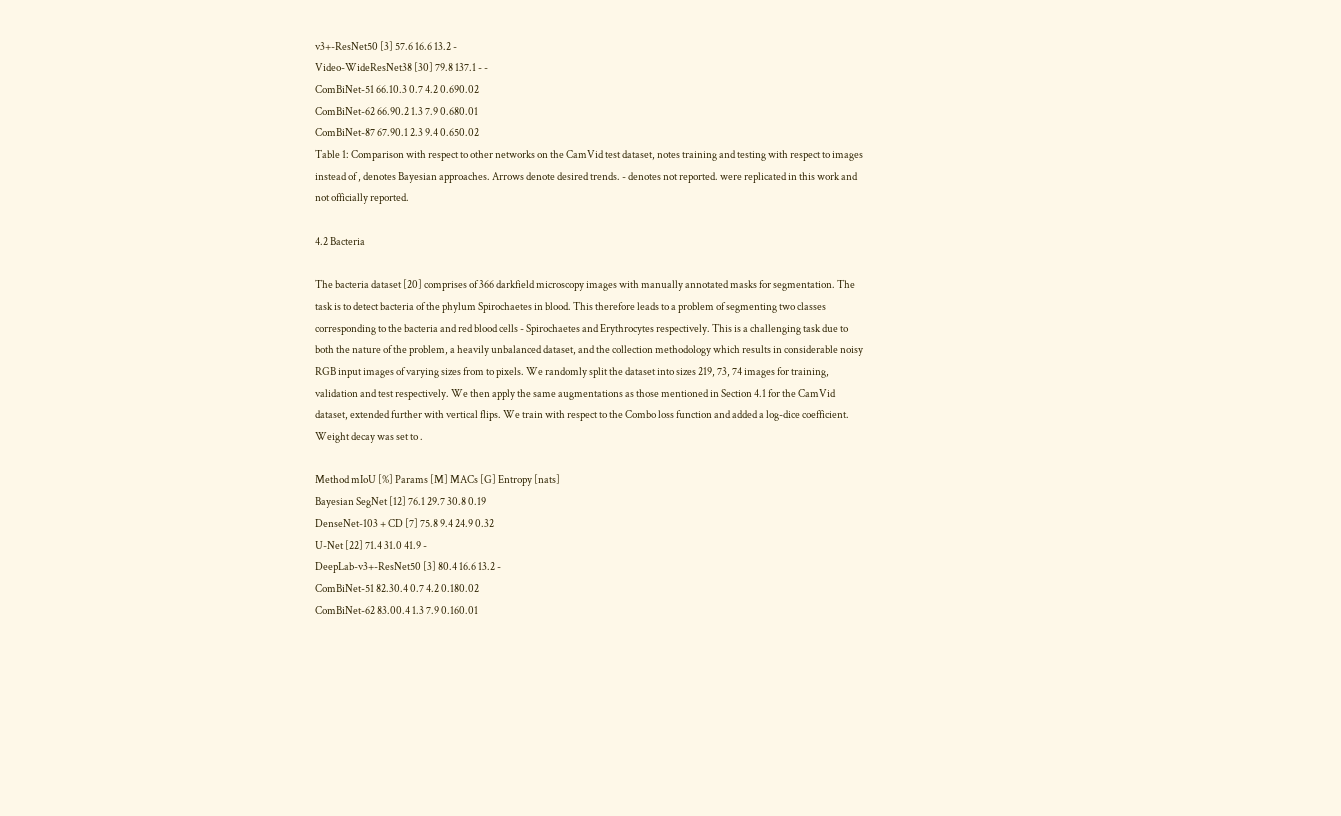v3+-ResNet50 [3] 57.6 16.6 13.2 -
Video-WideResNet38 [30] 79.8 137.1 - -
ComBiNet-51 66.10.3 0.7 4.2 0.690.02
ComBiNet-62 66.90.2 1.3 7.9 0.680.01
ComBiNet-87 67.90.1 2.3 9.4 0.650.02
Table 1: Comparison with respect to other networks on the CamVid test dataset, notes training and testing with respect to images instead of , denotes Bayesian approaches. Arrows denote desired trends. - denotes not reported. were replicated in this work and not officially reported.

4.2 Bacteria

The bacteria dataset [20] comprises of 366 darkfield microscopy images with manually annotated masks for segmentation. The task is to detect bacteria of the phylum Spirochaetes in blood. This therefore leads to a problem of segmenting two classes corresponding to the bacteria and red blood cells - Spirochaetes and Erythrocytes respectively. This is a challenging task due to both the nature of the problem, a heavily unbalanced dataset, and the collection methodology which results in considerable noisy RGB input images of varying sizes from to pixels. We randomly split the dataset into sizes 219, 73, 74 images for training, validation and test respectively. We then apply the same augmentations as those mentioned in Section 4.1 for the CamVid dataset, extended further with vertical flips. We train with respect to the Combo loss function and added a log-dice coefficient. Weight decay was set to .

Method mIoU [%] Params [M] MACs [G] Entropy [nats]
Bayesian SegNet [12] 76.1 29.7 30.8 0.19
DenseNet-103 + CD [7] 75.8 9.4 24.9 0.32
U-Net [22] 71.4 31.0 41.9 -
DeepLab-v3+-ResNet50 [3] 80.4 16.6 13.2 -
ComBiNet-51 82.30.4 0.7 4.2 0.180.02
ComBiNet-62 83.00.4 1.3 7.9 0.160.01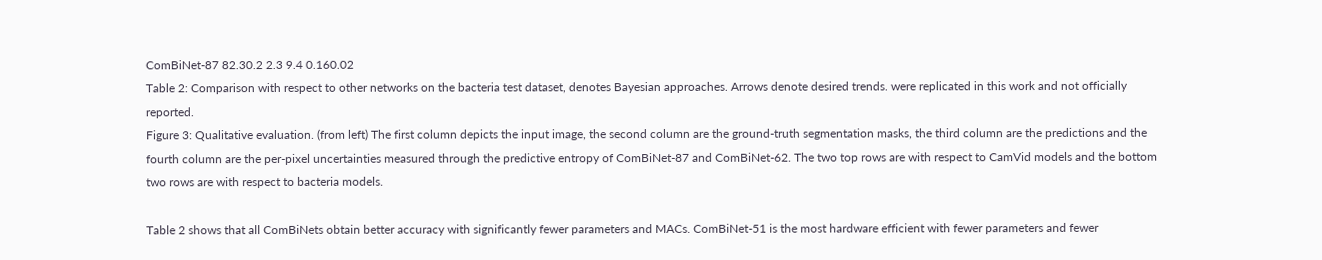ComBiNet-87 82.30.2 2.3 9.4 0.160.02
Table 2: Comparison with respect to other networks on the bacteria test dataset, denotes Bayesian approaches. Arrows denote desired trends. were replicated in this work and not officially reported.
Figure 3: Qualitative evaluation. (from left) The first column depicts the input image, the second column are the ground-truth segmentation masks, the third column are the predictions and the fourth column are the per-pixel uncertainties measured through the predictive entropy of ComBiNet-87 and ComBiNet-62. The two top rows are with respect to CamVid models and the bottom two rows are with respect to bacteria models.

Table 2 shows that all ComBiNets obtain better accuracy with significantly fewer parameters and MACs. ComBiNet-51 is the most hardware efficient with fewer parameters and fewer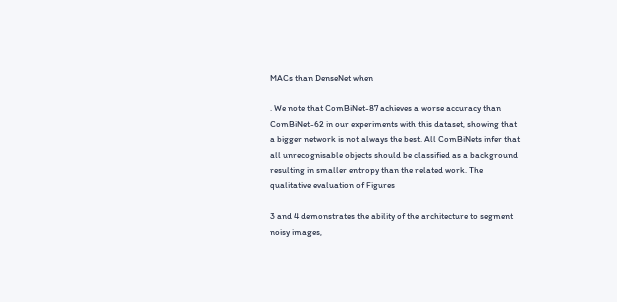MACs than DenseNet when

. We note that ComBiNet-87 achieves a worse accuracy than ComBiNet-62 in our experiments with this dataset, showing that a bigger network is not always the best. All ComBiNets infer that all unrecognisable objects should be classified as a background resulting in smaller entropy than the related work. The qualitative evaluation of Figures

3 and 4 demonstrates the ability of the architecture to segment noisy images,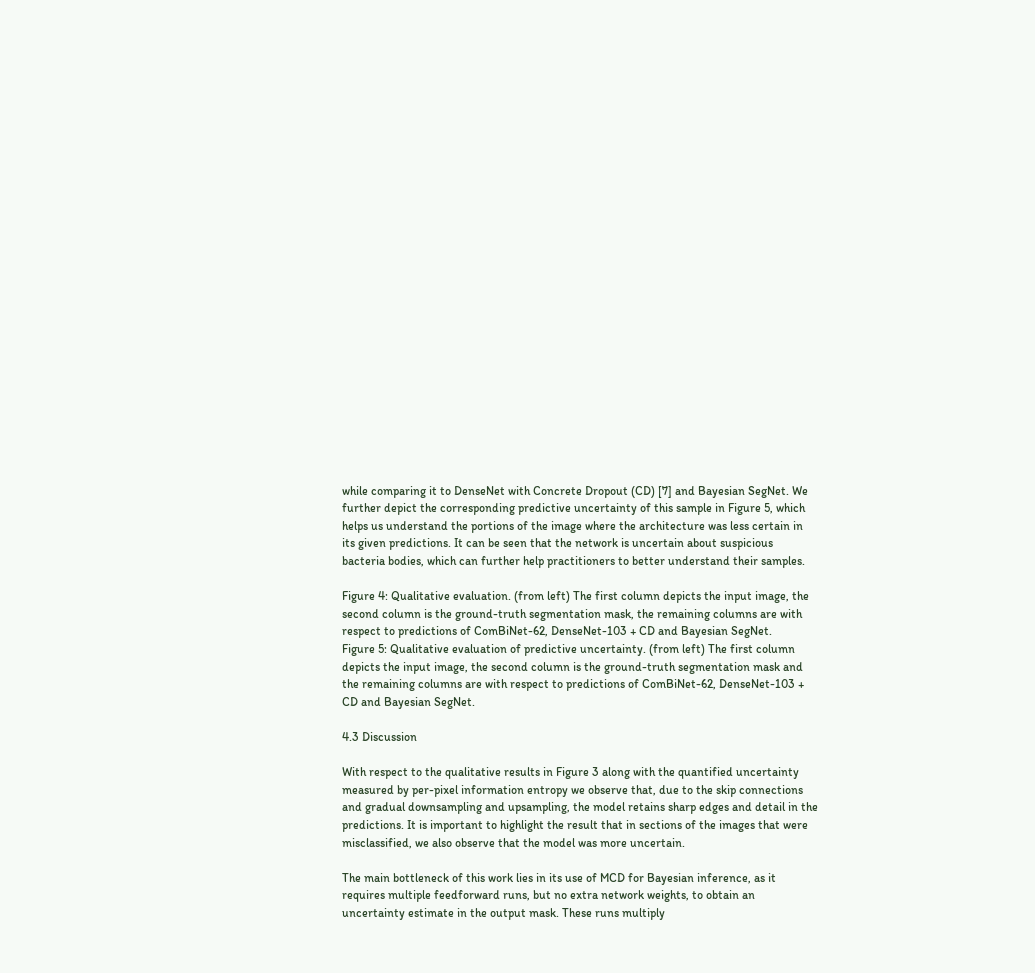while comparing it to DenseNet with Concrete Dropout (CD) [7] and Bayesian SegNet. We further depict the corresponding predictive uncertainty of this sample in Figure 5, which helps us understand the portions of the image where the architecture was less certain in its given predictions. It can be seen that the network is uncertain about suspicious bacteria bodies, which can further help practitioners to better understand their samples.

Figure 4: Qualitative evaluation. (from left) The first column depicts the input image, the second column is the ground-truth segmentation mask, the remaining columns are with respect to predictions of ComBiNet-62, DenseNet-103 + CD and Bayesian SegNet.
Figure 5: Qualitative evaluation of predictive uncertainty. (from left) The first column depicts the input image, the second column is the ground-truth segmentation mask and the remaining columns are with respect to predictions of ComBiNet-62, DenseNet-103 + CD and Bayesian SegNet.

4.3 Discussion

With respect to the qualitative results in Figure 3 along with the quantified uncertainty measured by per-pixel information entropy we observe that, due to the skip connections and gradual downsampling and upsampling, the model retains sharp edges and detail in the predictions. It is important to highlight the result that in sections of the images that were misclassified, we also observe that the model was more uncertain.

The main bottleneck of this work lies in its use of MCD for Bayesian inference, as it requires multiple feedforward runs, but no extra network weights, to obtain an uncertainty estimate in the output mask. These runs multiply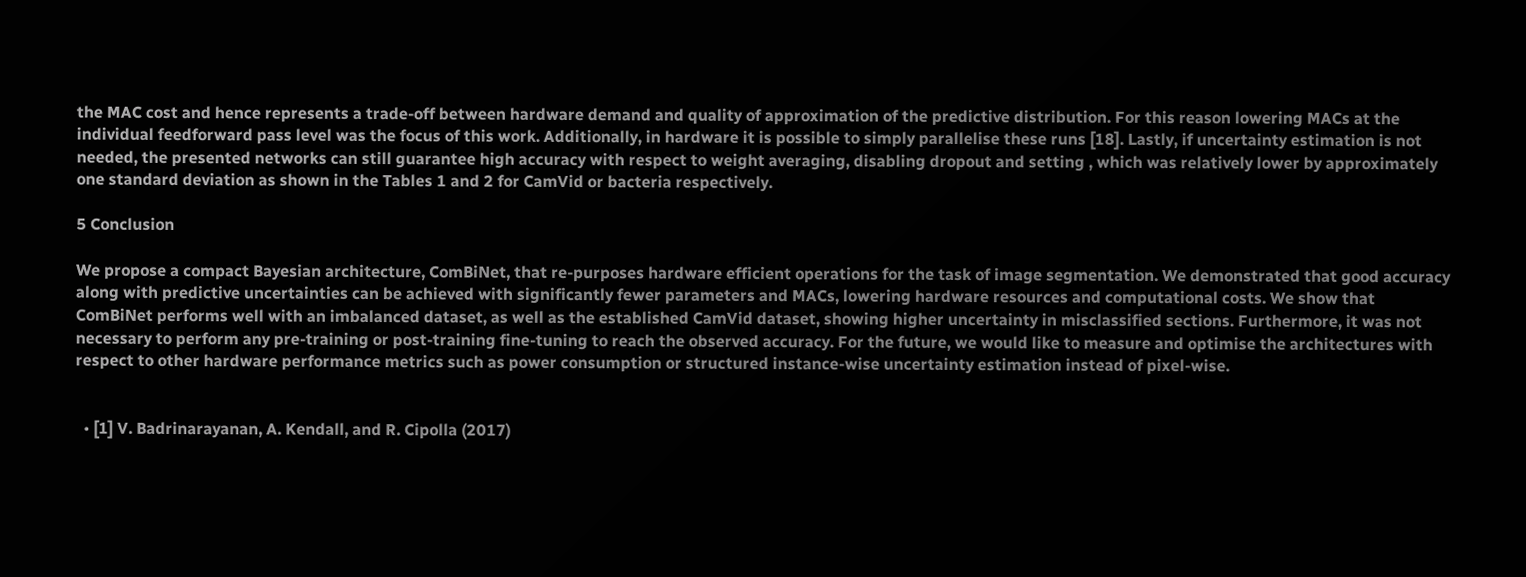the MAC cost and hence represents a trade-off between hardware demand and quality of approximation of the predictive distribution. For this reason lowering MACs at the individual feedforward pass level was the focus of this work. Additionally, in hardware it is possible to simply parallelise these runs [18]. Lastly, if uncertainty estimation is not needed, the presented networks can still guarantee high accuracy with respect to weight averaging, disabling dropout and setting , which was relatively lower by approximately one standard deviation as shown in the Tables 1 and 2 for CamVid or bacteria respectively.

5 Conclusion

We propose a compact Bayesian architecture, ComBiNet, that re-purposes hardware efficient operations for the task of image segmentation. We demonstrated that good accuracy along with predictive uncertainties can be achieved with significantly fewer parameters and MACs, lowering hardware resources and computational costs. We show that ComBiNet performs well with an imbalanced dataset, as well as the established CamVid dataset, showing higher uncertainty in misclassified sections. Furthermore, it was not necessary to perform any pre-training or post-training fine-tuning to reach the observed accuracy. For the future, we would like to measure and optimise the architectures with respect to other hardware performance metrics such as power consumption or structured instance-wise uncertainty estimation instead of pixel-wise.


  • [1] V. Badrinarayanan, A. Kendall, and R. Cipolla (2017)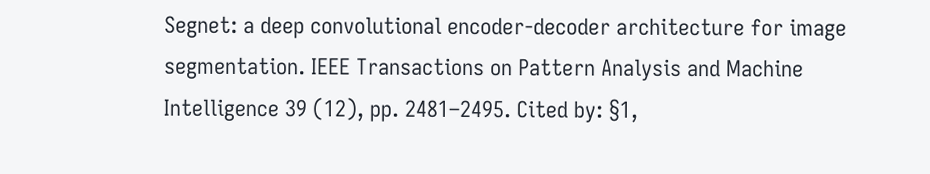Segnet: a deep convolutional encoder-decoder architecture for image segmentation. IEEE Transactions on Pattern Analysis and Machine Intelligence 39 (12), pp. 2481–2495. Cited by: §1,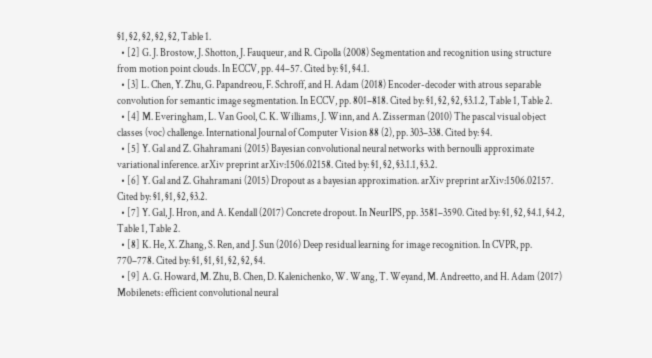§1, §2, §2, §2, §2, Table 1.
  • [2] G. J. Brostow, J. Shotton, J. Fauqueur, and R. Cipolla (2008) Segmentation and recognition using structure from motion point clouds. In ECCV, pp. 44–57. Cited by: §1, §4.1.
  • [3] L. Chen, Y. Zhu, G. Papandreou, F. Schroff, and H. Adam (2018) Encoder-decoder with atrous separable convolution for semantic image segmentation. In ECCV, pp. 801–818. Cited by: §1, §2, §2, §3.1.2, Table 1, Table 2.
  • [4] M. Everingham, L. Van Gool, C. K. Williams, J. Winn, and A. Zisserman (2010) The pascal visual object classes (voc) challenge. International Journal of Computer Vision 88 (2), pp. 303–338. Cited by: §4.
  • [5] Y. Gal and Z. Ghahramani (2015) Bayesian convolutional neural networks with bernoulli approximate variational inference. arXiv preprint arXiv:1506.02158. Cited by: §1, §2, §3.1.1, §3.2.
  • [6] Y. Gal and Z. Ghahramani (2015) Dropout as a bayesian approximation. arXiv preprint arXiv:1506.02157. Cited by: §1, §1, §2, §3.2.
  • [7] Y. Gal, J. Hron, and A. Kendall (2017) Concrete dropout. In NeurIPS, pp. 3581–3590. Cited by: §1, §2, §4.1, §4.2, Table 1, Table 2.
  • [8] K. He, X. Zhang, S. Ren, and J. Sun (2016) Deep residual learning for image recognition. In CVPR, pp. 770–778. Cited by: §1, §1, §1, §2, §2, §4.
  • [9] A. G. Howard, M. Zhu, B. Chen, D. Kalenichenko, W. Wang, T. Weyand, M. Andreetto, and H. Adam (2017) Mobilenets: efficient convolutional neural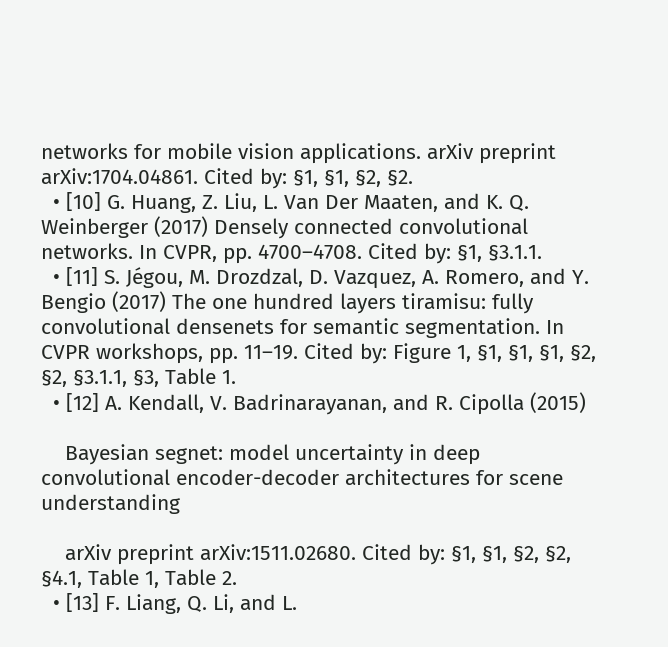networks for mobile vision applications. arXiv preprint arXiv:1704.04861. Cited by: §1, §1, §2, §2.
  • [10] G. Huang, Z. Liu, L. Van Der Maaten, and K. Q. Weinberger (2017) Densely connected convolutional networks. In CVPR, pp. 4700–4708. Cited by: §1, §3.1.1.
  • [11] S. Jégou, M. Drozdzal, D. Vazquez, A. Romero, and Y. Bengio (2017) The one hundred layers tiramisu: fully convolutional densenets for semantic segmentation. In CVPR workshops, pp. 11–19. Cited by: Figure 1, §1, §1, §1, §2, §2, §3.1.1, §3, Table 1.
  • [12] A. Kendall, V. Badrinarayanan, and R. Cipolla (2015)

    Bayesian segnet: model uncertainty in deep convolutional encoder-decoder architectures for scene understanding

    arXiv preprint arXiv:1511.02680. Cited by: §1, §1, §2, §2, §4.1, Table 1, Table 2.
  • [13] F. Liang, Q. Li, and L.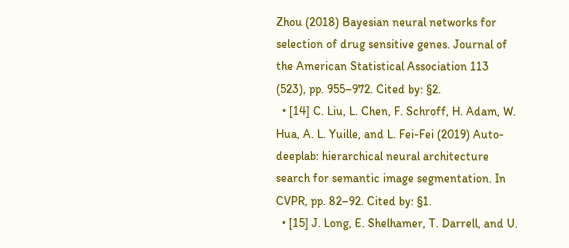Zhou (2018) Bayesian neural networks for selection of drug sensitive genes. Journal of the American Statistical Association 113 (523), pp. 955–972. Cited by: §2.
  • [14] C. Liu, L. Chen, F. Schroff, H. Adam, W. Hua, A. L. Yuille, and L. Fei-Fei (2019) Auto-deeplab: hierarchical neural architecture search for semantic image segmentation. In CVPR, pp. 82–92. Cited by: §1.
  • [15] J. Long, E. Shelhamer, T. Darrell, and U.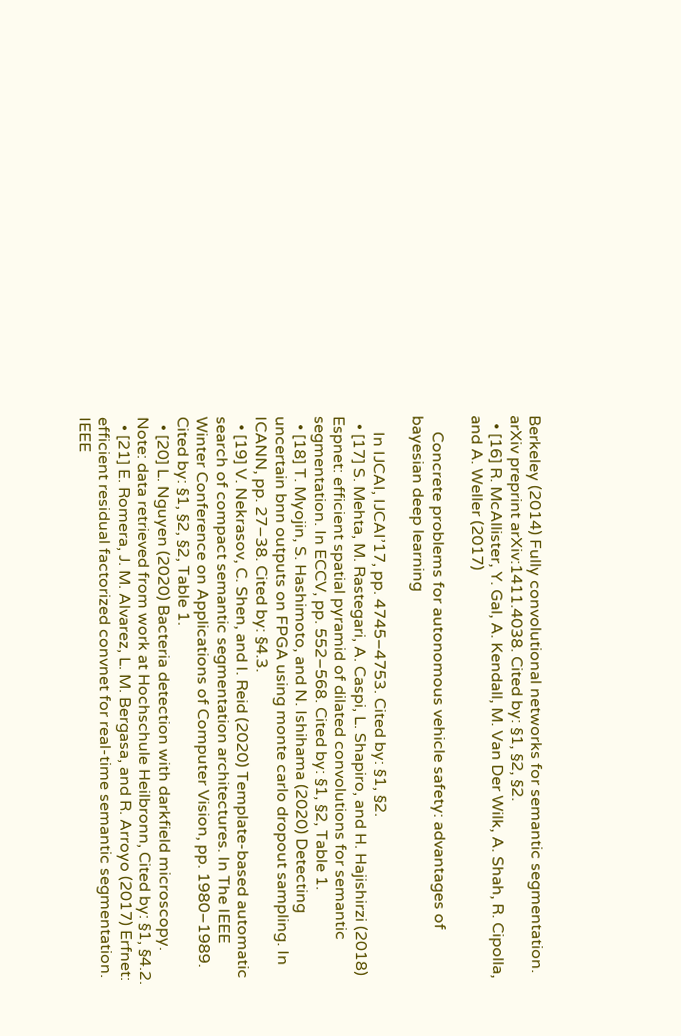Berkeley (2014) Fully convolutional networks for semantic segmentation. arXiv preprint arXiv:1411.4038. Cited by: §1, §2, §2.
  • [16] R. McAllister, Y. Gal, A. Kendall, M. Van Der Wilk, A. Shah, R. Cipolla, and A. Weller (2017)

    Concrete problems for autonomous vehicle safety: advantages of bayesian deep learning

    In IJCAI, IJCAI’17, pp. 4745–4753. Cited by: §1, §2.
  • [17] S. Mehta, M. Rastegari, A. Caspi, L. Shapiro, and H. Hajishirzi (2018) Espnet: efficient spatial pyramid of dilated convolutions for semantic segmentation. In ECCV, pp. 552–568. Cited by: §1, §2, Table 1.
  • [18] T. Myojin, S. Hashimoto, and N. Ishihama (2020) Detecting uncertain bnn outputs on FPGA using monte carlo dropout sampling. In ICANN, pp. 27–38. Cited by: §4.3.
  • [19] V. Nekrasov, C. Shen, and I. Reid (2020) Template-based automatic search of compact semantic segmentation architectures. In The IEEE Winter Conference on Applications of Computer Vision, pp. 1980–1989. Cited by: §1, §2, §2, Table 1.
  • [20] L. Nguyen (2020) Bacteria detection with darkfield microscopy. Note: data retrieved from work at Hochschule Heilbronn, Cited by: §1, §4.2.
  • [21] E. Romera, J. M. Alvarez, L. M. Bergasa, and R. Arroyo (2017) Erfnet: efficient residual factorized convnet for real-time semantic segmentation. IEEE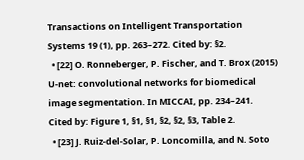Transactions on Intelligent Transportation Systems 19 (1), pp. 263–272. Cited by: §2.
  • [22] O. Ronneberger, P. Fischer, and T. Brox (2015) U-net: convolutional networks for biomedical image segmentation. In MICCAI, pp. 234–241. Cited by: Figure 1, §1, §1, §2, §2, §3, Table 2.
  • [23] J. Ruiz-del-Solar, P. Loncomilla, and N. Soto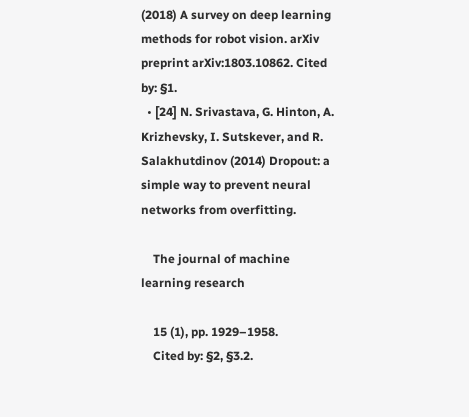(2018) A survey on deep learning methods for robot vision. arXiv preprint arXiv:1803.10862. Cited by: §1.
  • [24] N. Srivastava, G. Hinton, A. Krizhevsky, I. Sutskever, and R. Salakhutdinov (2014) Dropout: a simple way to prevent neural networks from overfitting.

    The journal of machine learning research

    15 (1), pp. 1929–1958.
    Cited by: §2, §3.2.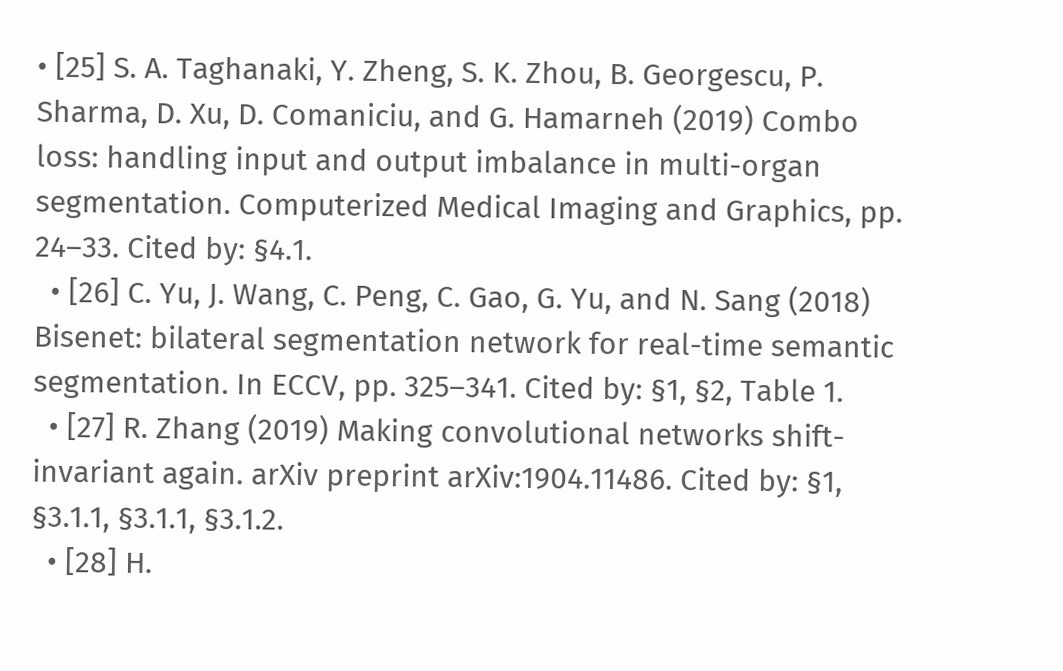• [25] S. A. Taghanaki, Y. Zheng, S. K. Zhou, B. Georgescu, P. Sharma, D. Xu, D. Comaniciu, and G. Hamarneh (2019) Combo loss: handling input and output imbalance in multi-organ segmentation. Computerized Medical Imaging and Graphics, pp. 24–33. Cited by: §4.1.
  • [26] C. Yu, J. Wang, C. Peng, C. Gao, G. Yu, and N. Sang (2018) Bisenet: bilateral segmentation network for real-time semantic segmentation. In ECCV, pp. 325–341. Cited by: §1, §2, Table 1.
  • [27] R. Zhang (2019) Making convolutional networks shift-invariant again. arXiv preprint arXiv:1904.11486. Cited by: §1, §3.1.1, §3.1.1, §3.1.2.
  • [28] H.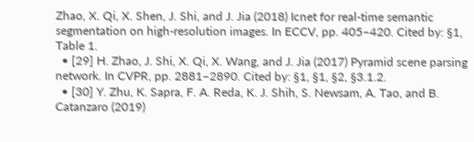Zhao, X. Qi, X. Shen, J. Shi, and J. Jia (2018) Icnet for real-time semantic segmentation on high-resolution images. In ECCV, pp. 405–420. Cited by: §1, Table 1.
  • [29] H. Zhao, J. Shi, X. Qi, X. Wang, and J. Jia (2017) Pyramid scene parsing network. In CVPR, pp. 2881–2890. Cited by: §1, §1, §2, §3.1.2.
  • [30] Y. Zhu, K. Sapra, F. A. Reda, K. J. Shih, S. Newsam, A. Tao, and B. Catanzaro (2019)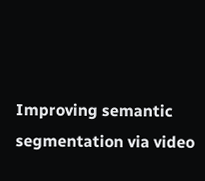Improving semantic segmentation via video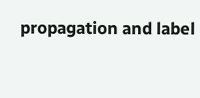propagation and label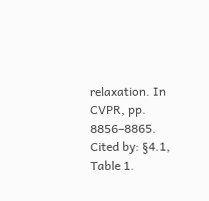relaxation. In CVPR, pp. 8856–8865. Cited by: §4.1, Table 1.